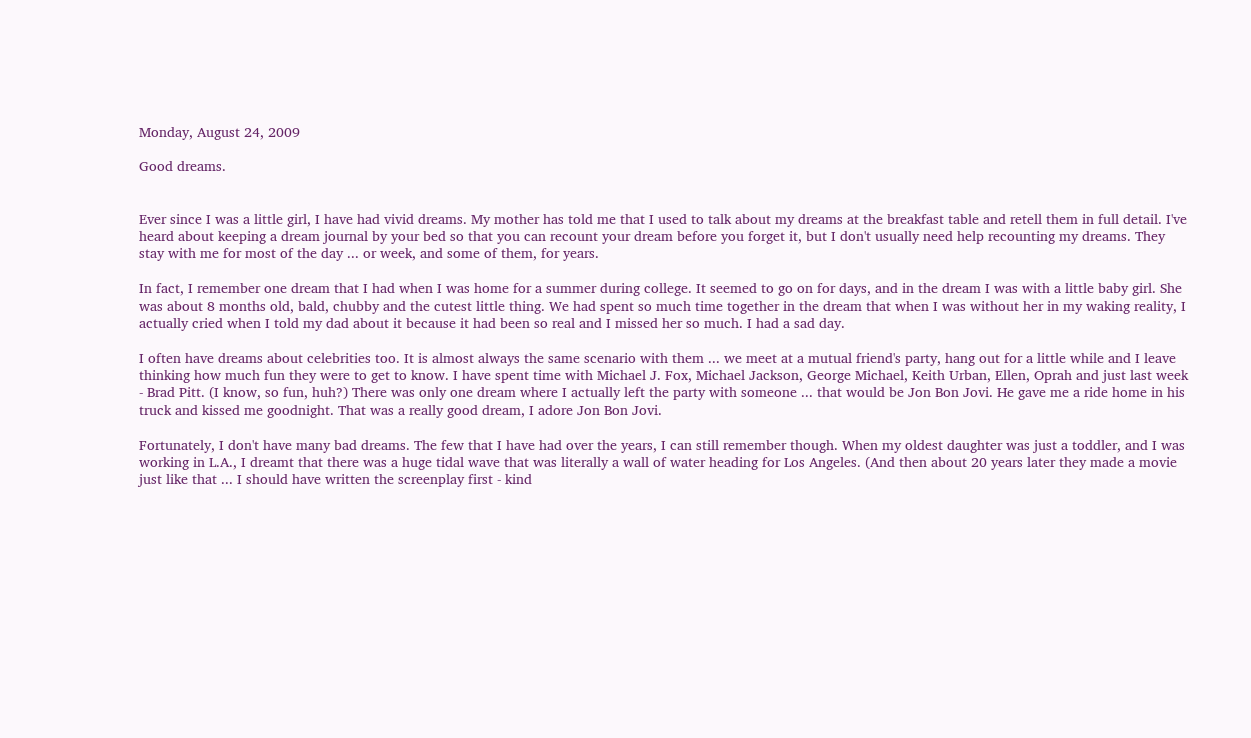Monday, August 24, 2009

Good dreams.


Ever since I was a little girl, I have had vivid dreams. My mother has told me that I used to talk about my dreams at the breakfast table and retell them in full detail. I've heard about keeping a dream journal by your bed so that you can recount your dream before you forget it, but I don't usually need help recounting my dreams. They stay with me for most of the day ... or week, and some of them, for years.

In fact, I remember one dream that I had when I was home for a summer during college. It seemed to go on for days, and in the dream I was with a little baby girl. She was about 8 months old, bald, chubby and the cutest little thing. We had spent so much time together in the dream that when I was without her in my waking reality, I actually cried when I told my dad about it because it had been so real and I missed her so much. I had a sad day.

I often have dreams about celebrities too. It is almost always the same scenario with them ... we meet at a mutual friend's party, hang out for a little while and I leave thinking how much fun they were to get to know. I have spent time with Michael J. Fox, Michael Jackson, George Michael, Keith Urban, Ellen, Oprah and just last week - Brad Pitt. (I know, so fun, huh?) There was only one dream where I actually left the party with someone ... that would be Jon Bon Jovi. He gave me a ride home in his truck and kissed me goodnight. That was a really good dream, I adore Jon Bon Jovi.

Fortunately, I don't have many bad dreams. The few that I have had over the years, I can still remember though. When my oldest daughter was just a toddler, and I was working in L.A., I dreamt that there was a huge tidal wave that was literally a wall of water heading for Los Angeles. (And then about 20 years later they made a movie just like that ... I should have written the screenplay first - kind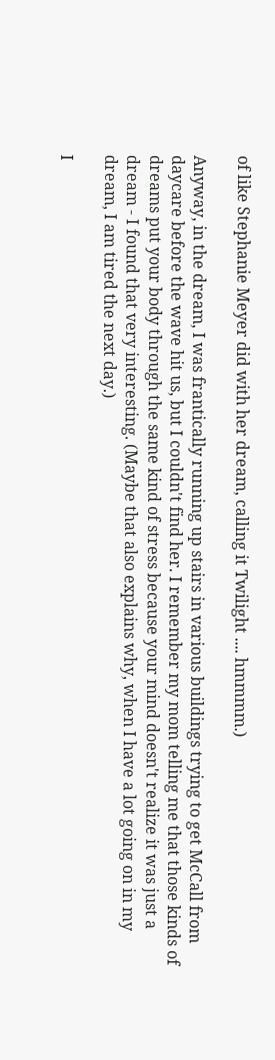of like Stephanie Meyer did with her dream, calling it Twilight .... hmmmm.)

Anyway, in the dream, I was frantically running up stairs in various buildings trying to get McCall from daycare before the wave hit us, but I couldn't find her. I remember my mom telling me that those kinds of dreams put your body through the same kind of stress because your mind doesn't realize it was just a dream - I found that very interesting. (Maybe that also explains why, when I have a lot going on in my dream, I am tired the next day.)

I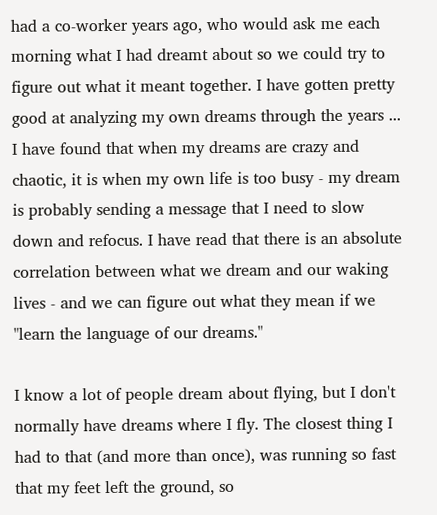had a co-worker years ago, who would ask me each morning what I had dreamt about so we could try to figure out what it meant together. I have gotten pretty good at analyzing my own dreams through the years ... I have found that when my dreams are crazy and chaotic, it is when my own life is too busy - my dream is probably sending a message that I need to slow down and refocus. I have read that there is an absolute correlation between what we dream and our waking lives - and we can figure out what they mean if we "learn the language of our dreams."

I know a lot of people dream about flying, but I don't normally have dreams where I fly. The closest thing I had to that (and more than once), was running so fast that my feet left the ground, so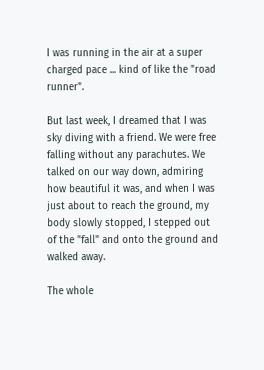I was running in the air at a super charged pace ... kind of like the "road runner".

But last week, I dreamed that I was sky diving with a friend. We were free falling without any parachutes. We talked on our way down, admiring how beautiful it was, and when I was just about to reach the ground, my body slowly stopped, I stepped out of the "fall" and onto the ground and walked away.

The whole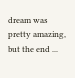dream was pretty amazing, but the end ...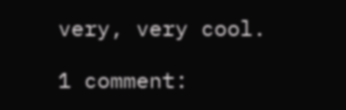very, very cool.

1 comment: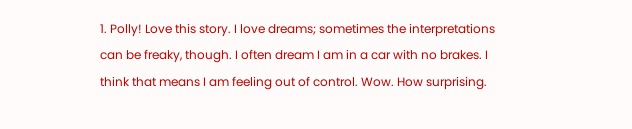1. Polly! Love this story. I love dreams; sometimes the interpretations can be freaky, though. I often dream I am in a car with no brakes. I think that means I am feeling out of control. Wow. How surprising.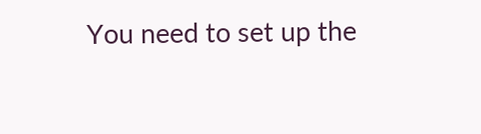You need to set up the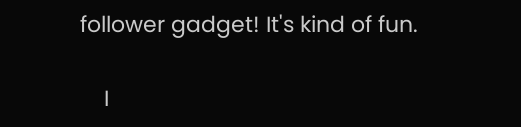follower gadget! It's kind of fun.

    I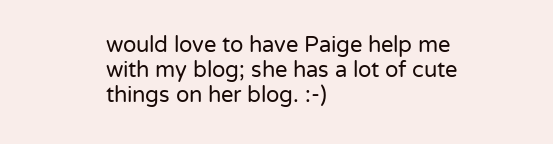would love to have Paige help me with my blog; she has a lot of cute things on her blog. :-)